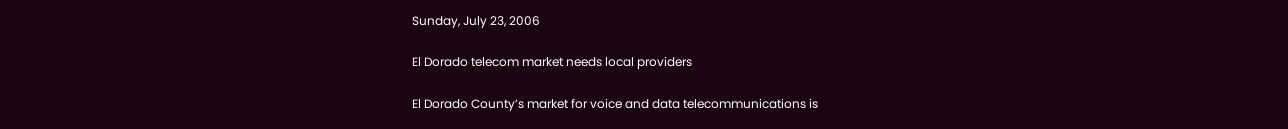Sunday, July 23, 2006

El Dorado telecom market needs local providers

El Dorado County’s market for voice and data telecommunications is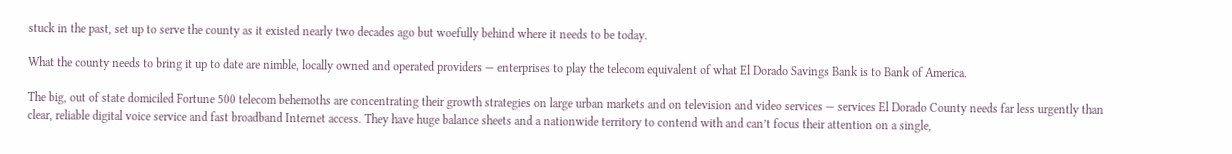stuck in the past, set up to serve the county as it existed nearly two decades ago but woefully behind where it needs to be today.

What the county needs to bring it up to date are nimble, locally owned and operated providers — enterprises to play the telecom equivalent of what El Dorado Savings Bank is to Bank of America.

The big, out of state domiciled Fortune 500 telecom behemoths are concentrating their growth strategies on large urban markets and on television and video services — services El Dorado County needs far less urgently than clear, reliable digital voice service and fast broadband Internet access. They have huge balance sheets and a nationwide territory to contend with and can’t focus their attention on a single,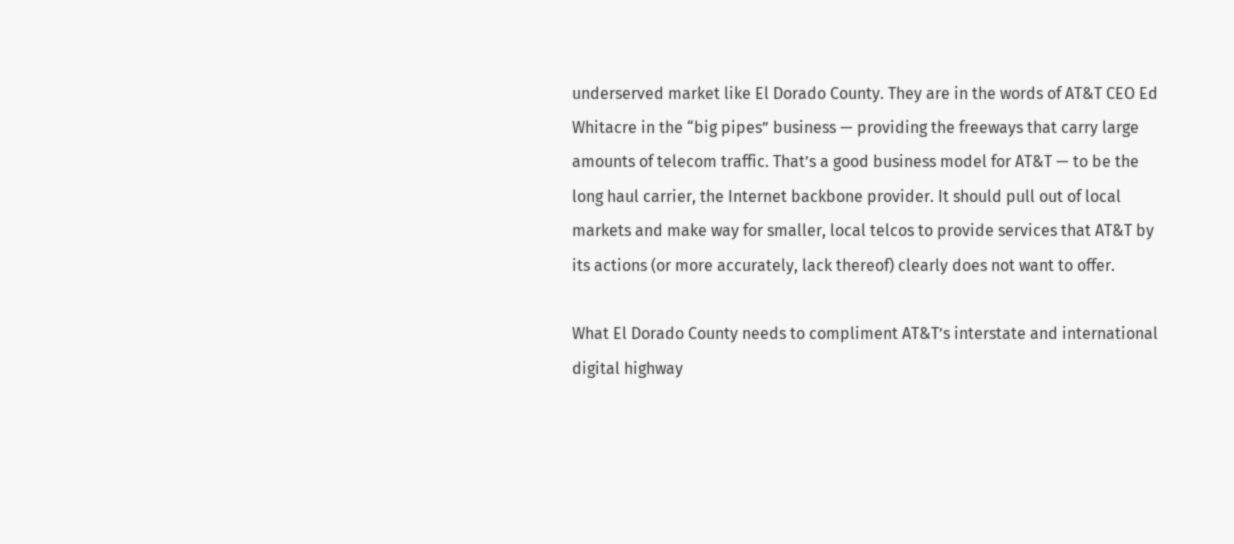underserved market like El Dorado County. They are in the words of AT&T CEO Ed Whitacre in the “big pipes” business — providing the freeways that carry large amounts of telecom traffic. That’s a good business model for AT&T — to be the long haul carrier, the Internet backbone provider. It should pull out of local markets and make way for smaller, local telcos to provide services that AT&T by its actions (or more accurately, lack thereof) clearly does not want to offer.

What El Dorado County needs to compliment AT&T’s interstate and international digital highway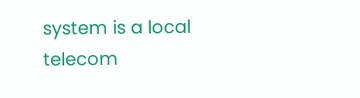system is a local telecom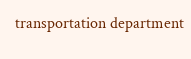transportation department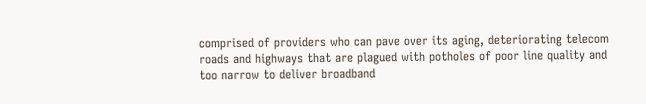comprised of providers who can pave over its aging, deteriorating telecom roads and highways that are plagued with potholes of poor line quality and too narrow to deliver broadband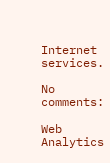Internet services.

No comments:

Web Analytics